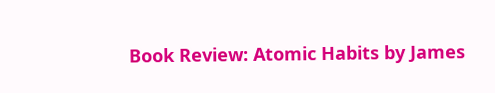Book Review: Atomic Habits by James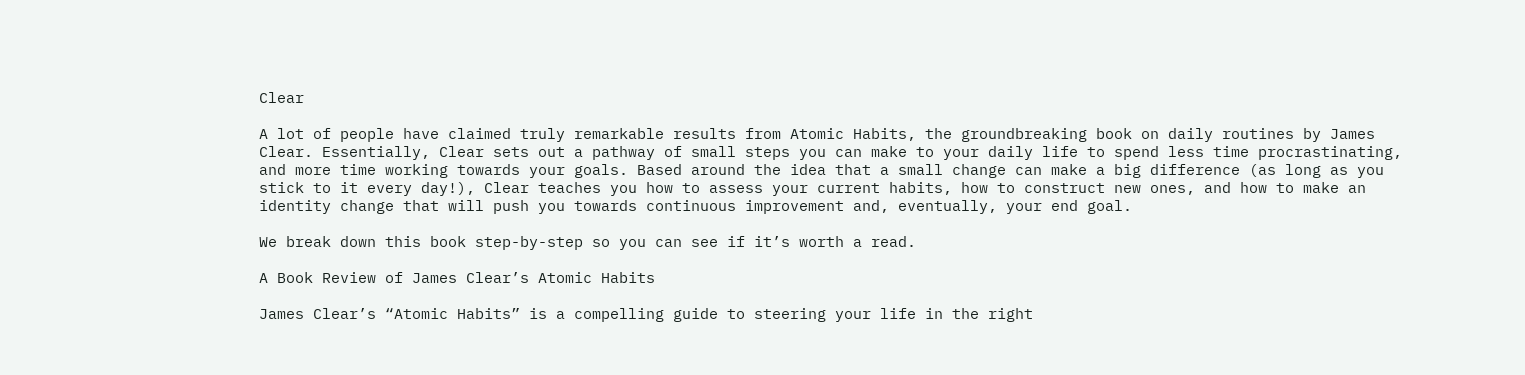Clear

A lot of people have claimed truly remarkable results from Atomic Habits, the groundbreaking book on daily routines by James Clear. Essentially, Clear sets out a pathway of small steps you can make to your daily life to spend less time procrastinating, and more time working towards your goals. Based around the idea that a small change can make a big difference (as long as you stick to it every day!), Clear teaches you how to assess your current habits, how to construct new ones, and how to make an identity change that will push you towards continuous improvement and, eventually, your end goal.

We break down this book step-by-step so you can see if it’s worth a read.

A Book Review of James Clear’s Atomic Habits

James Clear’s “Atomic Habits” is a compelling guide to steering your life in the right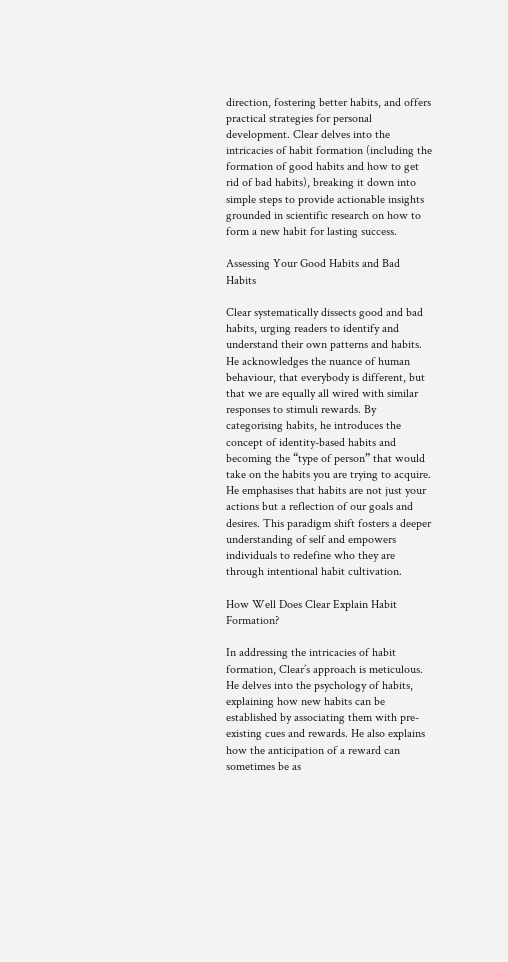direction, fostering better habits, and offers practical strategies for personal development. Clear delves into the intricacies of habit formation (including the formation of good habits and how to get rid of bad habits), breaking it down into simple steps to provide actionable insights grounded in scientific research on how to form a new habit for lasting success.

Assessing Your Good Habits and Bad Habits

Clear systematically dissects good and bad habits, urging readers to identify and understand their own patterns and habits. He acknowledges the nuance of human behaviour, that everybody is different, but that we are equally all wired with similar responses to stimuli rewards. By categorising habits, he introduces the concept of identity-based habits and becoming the “type of person” that would take on the habits you are trying to acquire. He emphasises that habits are not just your actions but a reflection of our goals and desires. This paradigm shift fosters a deeper understanding of self and empowers individuals to redefine who they are through intentional habit cultivation.

How Well Does Clear Explain Habit Formation?

In addressing the intricacies of habit formation, Clear’s approach is meticulous. He delves into the psychology of habits, explaining how new habits can be established by associating them with pre-existing cues and rewards. He also explains how the anticipation of a reward can sometimes be as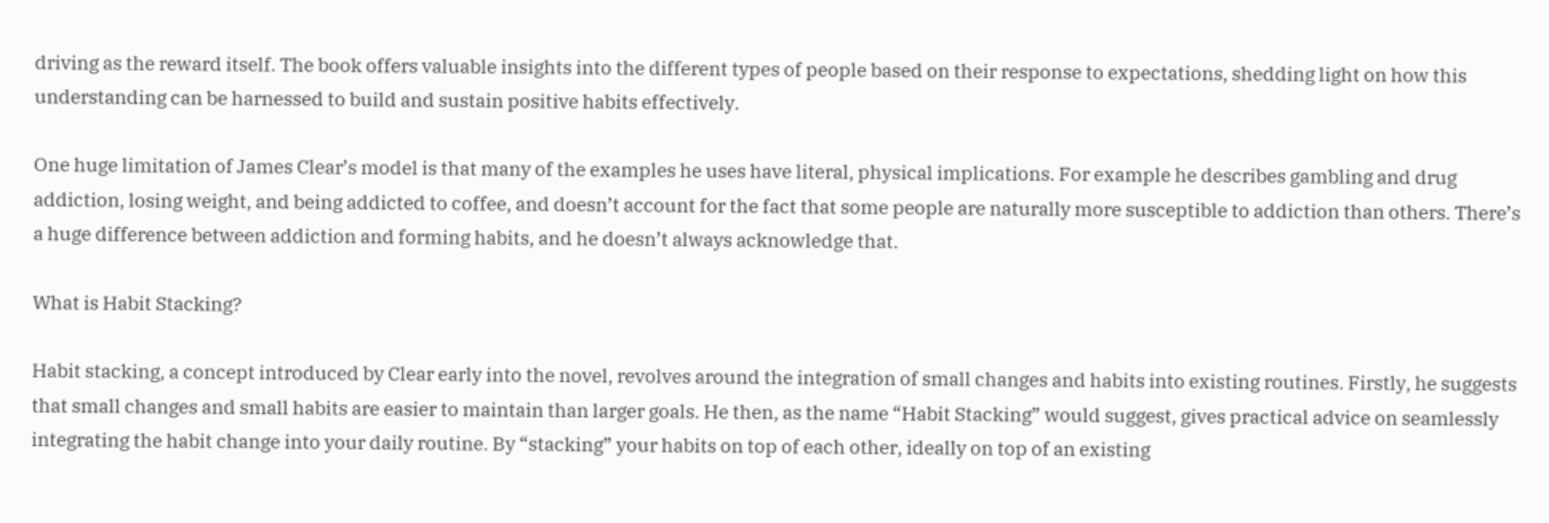driving as the reward itself. The book offers valuable insights into the different types of people based on their response to expectations, shedding light on how this understanding can be harnessed to build and sustain positive habits effectively.

One huge limitation of James Clear’s model is that many of the examples he uses have literal, physical implications. For example he describes gambling and drug addiction, losing weight, and being addicted to coffee, and doesn’t account for the fact that some people are naturally more susceptible to addiction than others. There’s a huge difference between addiction and forming habits, and he doesn’t always acknowledge that.

What is Habit Stacking?

Habit stacking, a concept introduced by Clear early into the novel, revolves around the integration of small changes and habits into existing routines. Firstly, he suggests that small changes and small habits are easier to maintain than larger goals. He then, as the name “Habit Stacking” would suggest, gives practical advice on seamlessly integrating the habit change into your daily routine. By “stacking” your habits on top of each other, ideally on top of an existing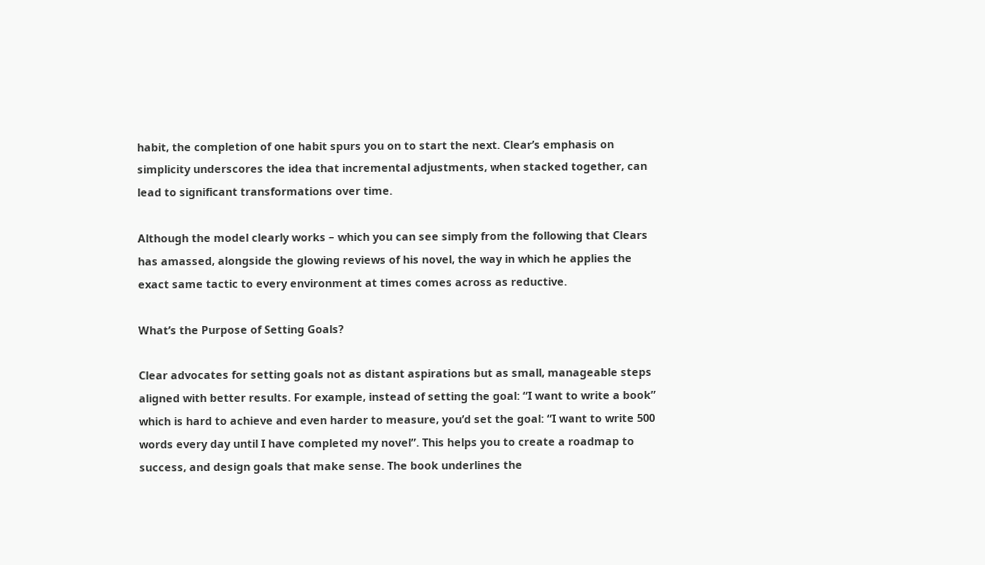habit, the completion of one habit spurs you on to start the next. Clear’s emphasis on simplicity underscores the idea that incremental adjustments, when stacked together, can lead to significant transformations over time.

Although the model clearly works – which you can see simply from the following that Clears has amassed, alongside the glowing reviews of his novel, the way in which he applies the exact same tactic to every environment at times comes across as reductive.

What’s the Purpose of Setting Goals?

Clear advocates for setting goals not as distant aspirations but as small, manageable steps aligned with better results. For example, instead of setting the goal: “I want to write a book” which is hard to achieve and even harder to measure, you’d set the goal: “I want to write 500 words every day until I have completed my novel”. This helps you to create a roadmap to success, and design goals that make sense. The book underlines the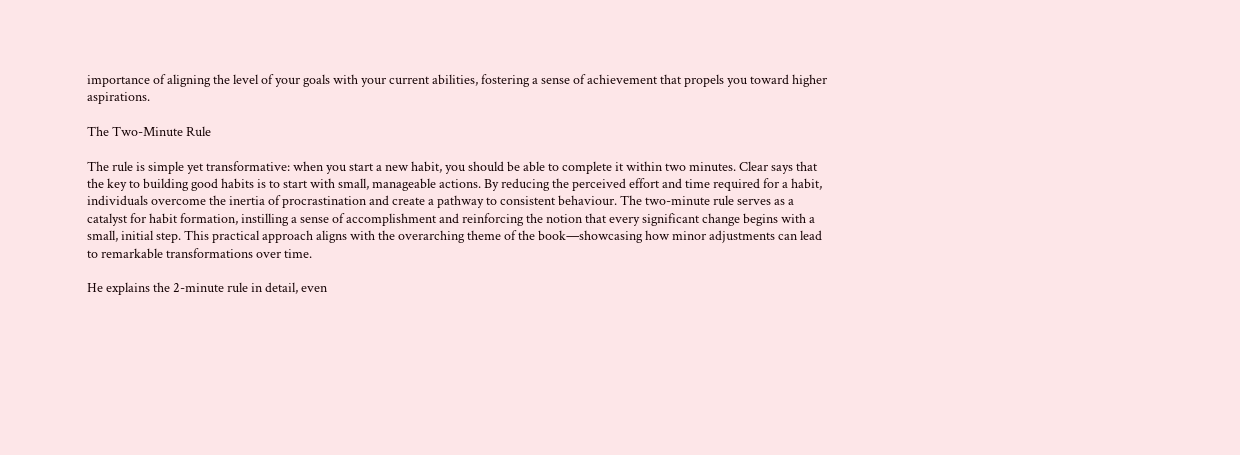importance of aligning the level of your goals with your current abilities, fostering a sense of achievement that propels you toward higher aspirations.

The Two-Minute Rule

The rule is simple yet transformative: when you start a new habit, you should be able to complete it within two minutes. Clear says that the key to building good habits is to start with small, manageable actions. By reducing the perceived effort and time required for a habit, individuals overcome the inertia of procrastination and create a pathway to consistent behaviour. The two-minute rule serves as a catalyst for habit formation, instilling a sense of accomplishment and reinforcing the notion that every significant change begins with a small, initial step. This practical approach aligns with the overarching theme of the book—showcasing how minor adjustments can lead to remarkable transformations over time.

He explains the 2-minute rule in detail, even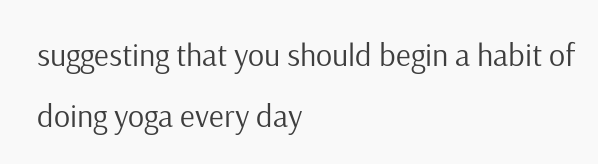suggesting that you should begin a habit of doing yoga every day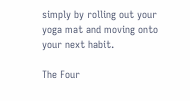simply by rolling out your yoga mat and moving onto your next habit.

The Four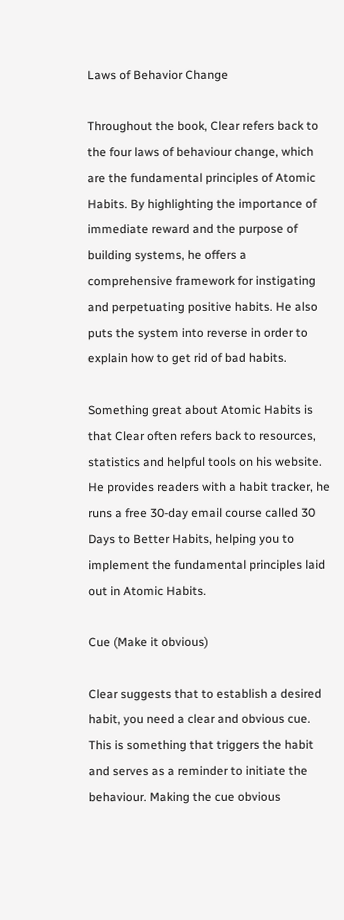Laws of Behavior Change

Throughout the book, Clear refers back to the four laws of behaviour change, which are the fundamental principles of Atomic Habits. By highlighting the importance of immediate reward and the purpose of building systems, he offers a comprehensive framework for instigating and perpetuating positive habits. He also puts the system into reverse in order to explain how to get rid of bad habits.

Something great about Atomic Habits is that Clear often refers back to resources, statistics and helpful tools on his website. He provides readers with a habit tracker, he runs a free 30-day email course called 30 Days to Better Habits, helping you to implement the fundamental principles laid out in Atomic Habits.

Cue (Make it obvious)

Clear suggests that to establish a desired habit, you need a clear and obvious cue. This is something that triggers the habit and serves as a reminder to initiate the behaviour. Making the cue obvious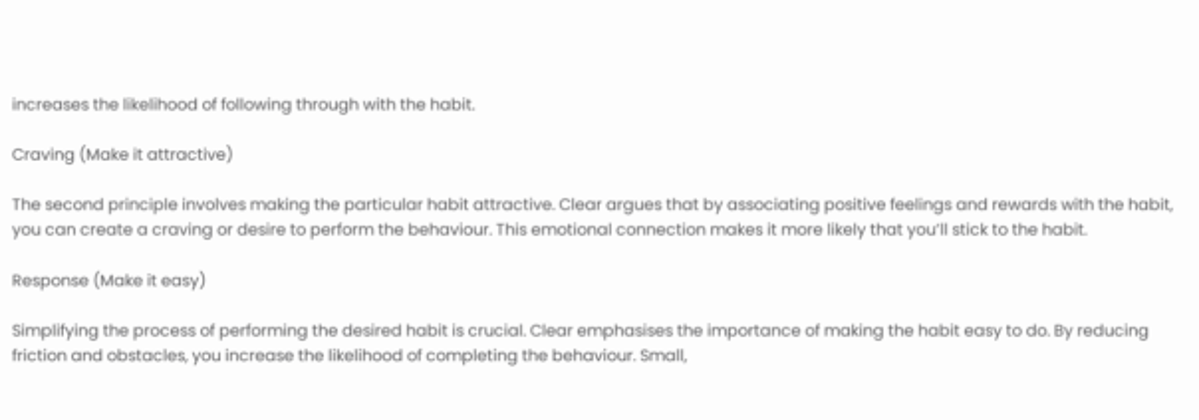increases the likelihood of following through with the habit.

Craving (Make it attractive)

The second principle involves making the particular habit attractive. Clear argues that by associating positive feelings and rewards with the habit, you can create a craving or desire to perform the behaviour. This emotional connection makes it more likely that you’ll stick to the habit.

Response (Make it easy)

Simplifying the process of performing the desired habit is crucial. Clear emphasises the importance of making the habit easy to do. By reducing friction and obstacles, you increase the likelihood of completing the behaviour. Small,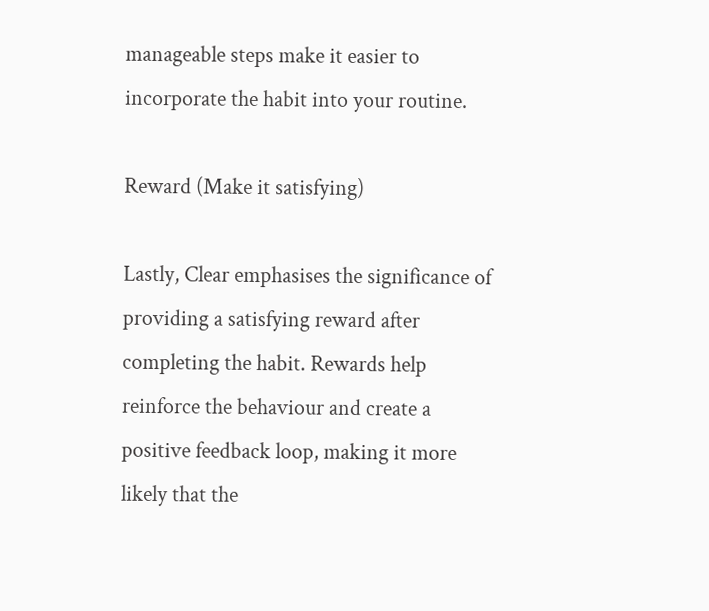manageable steps make it easier to incorporate the habit into your routine.

Reward (Make it satisfying)

Lastly, Clear emphasises the significance of providing a satisfying reward after completing the habit. Rewards help reinforce the behaviour and create a positive feedback loop, making it more likely that the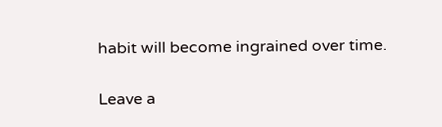habit will become ingrained over time.

Leave a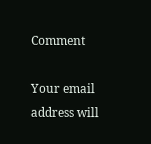Comment

Your email address will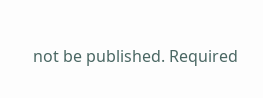not be published. Required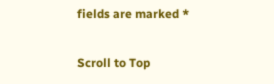fields are marked *

Scroll to Top